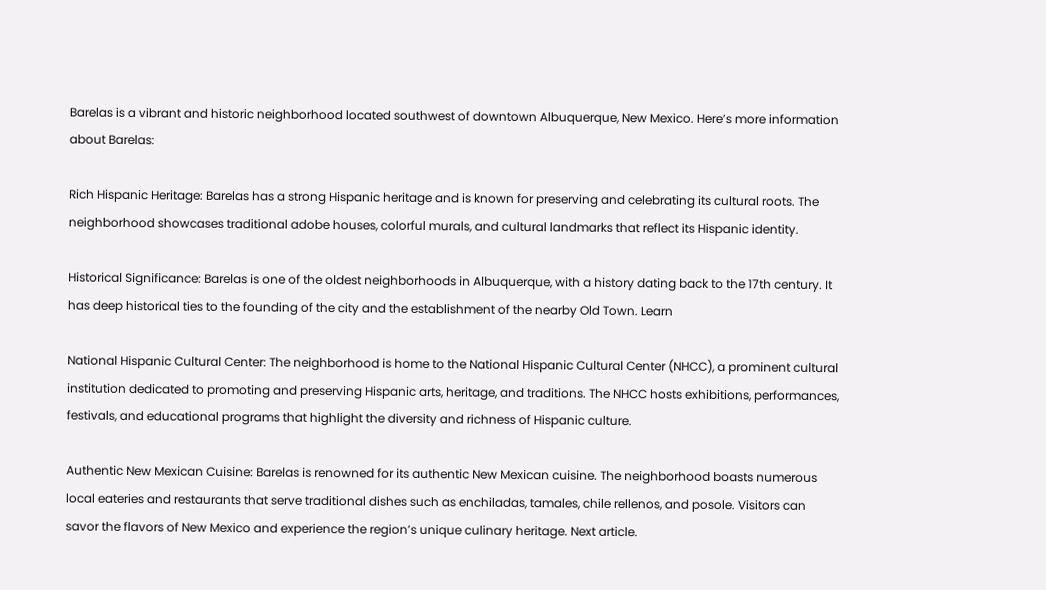Barelas is a vibrant and historic neighborhood located southwest of downtown Albuquerque, New Mexico. Here’s more information about Barelas:

Rich Hispanic Heritage: Barelas has a strong Hispanic heritage and is known for preserving and celebrating its cultural roots. The neighborhood showcases traditional adobe houses, colorful murals, and cultural landmarks that reflect its Hispanic identity.

Historical Significance: Barelas is one of the oldest neighborhoods in Albuquerque, with a history dating back to the 17th century. It has deep historical ties to the founding of the city and the establishment of the nearby Old Town. Learn

National Hispanic Cultural Center: The neighborhood is home to the National Hispanic Cultural Center (NHCC), a prominent cultural institution dedicated to promoting and preserving Hispanic arts, heritage, and traditions. The NHCC hosts exhibitions, performances, festivals, and educational programs that highlight the diversity and richness of Hispanic culture.

Authentic New Mexican Cuisine: Barelas is renowned for its authentic New Mexican cuisine. The neighborhood boasts numerous local eateries and restaurants that serve traditional dishes such as enchiladas, tamales, chile rellenos, and posole. Visitors can savor the flavors of New Mexico and experience the region’s unique culinary heritage. Next article.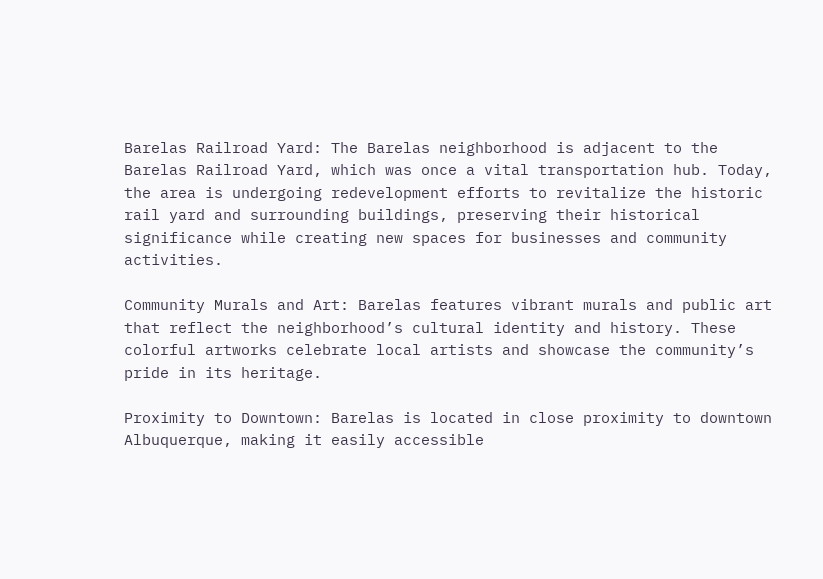Barelas Railroad Yard: The Barelas neighborhood is adjacent to the Barelas Railroad Yard, which was once a vital transportation hub. Today, the area is undergoing redevelopment efforts to revitalize the historic rail yard and surrounding buildings, preserving their historical significance while creating new spaces for businesses and community activities.

Community Murals and Art: Barelas features vibrant murals and public art that reflect the neighborhood’s cultural identity and history. These colorful artworks celebrate local artists and showcase the community’s pride in its heritage.

Proximity to Downtown: Barelas is located in close proximity to downtown Albuquerque, making it easily accessible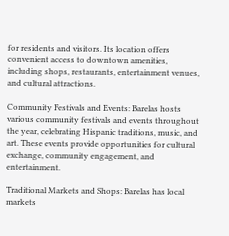for residents and visitors. Its location offers convenient access to downtown amenities, including shops, restaurants, entertainment venues, and cultural attractions.

Community Festivals and Events: Barelas hosts various community festivals and events throughout the year, celebrating Hispanic traditions, music, and art. These events provide opportunities for cultural exchange, community engagement, and entertainment.

Traditional Markets and Shops: Barelas has local markets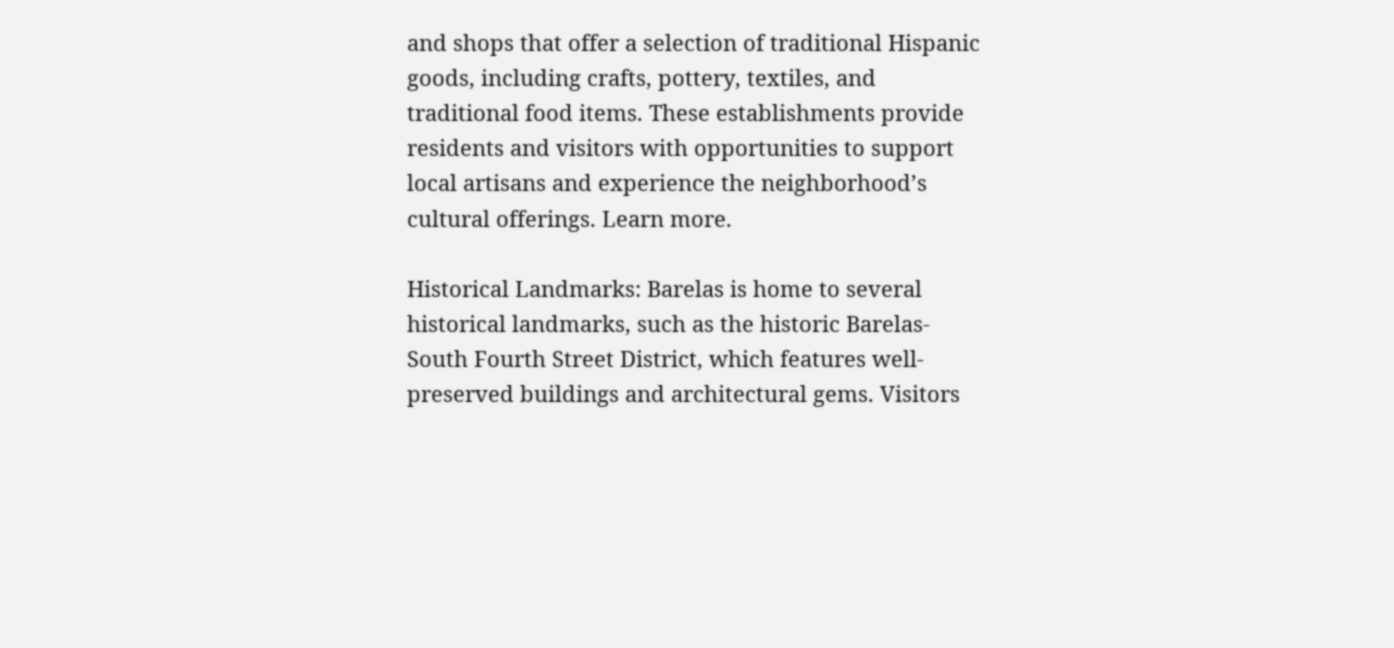and shops that offer a selection of traditional Hispanic goods, including crafts, pottery, textiles, and traditional food items. These establishments provide residents and visitors with opportunities to support local artisans and experience the neighborhood’s cultural offerings. Learn more.

Historical Landmarks: Barelas is home to several historical landmarks, such as the historic Barelas-South Fourth Street District, which features well-preserved buildings and architectural gems. Visitors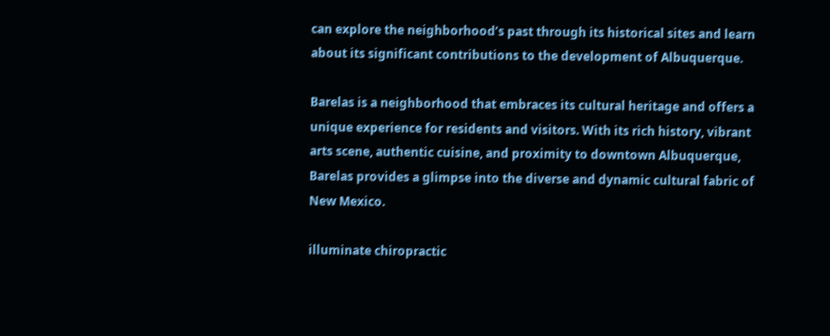can explore the neighborhood’s past through its historical sites and learn about its significant contributions to the development of Albuquerque.

Barelas is a neighborhood that embraces its cultural heritage and offers a unique experience for residents and visitors. With its rich history, vibrant arts scene, authentic cuisine, and proximity to downtown Albuquerque, Barelas provides a glimpse into the diverse and dynamic cultural fabric of New Mexico.

illuminate chiropractic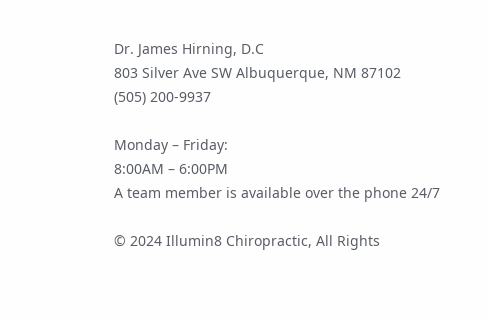Dr. James Hirning, D.C
803 Silver Ave SW Albuquerque, NM 87102
(505) 200-9937

Monday – Friday:
8:00AM – 6:00PM
A team member is available over the phone 24/7

© 2024 Illumin8 Chiropractic, All Rights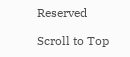Reserved

Scroll to Top